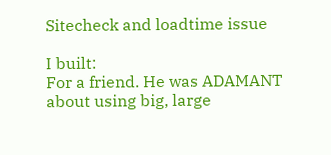Sitecheck and loadtime issue

I built:
For a friend. He was ADAMANT about using big, large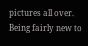pictures all over. Being fairly new to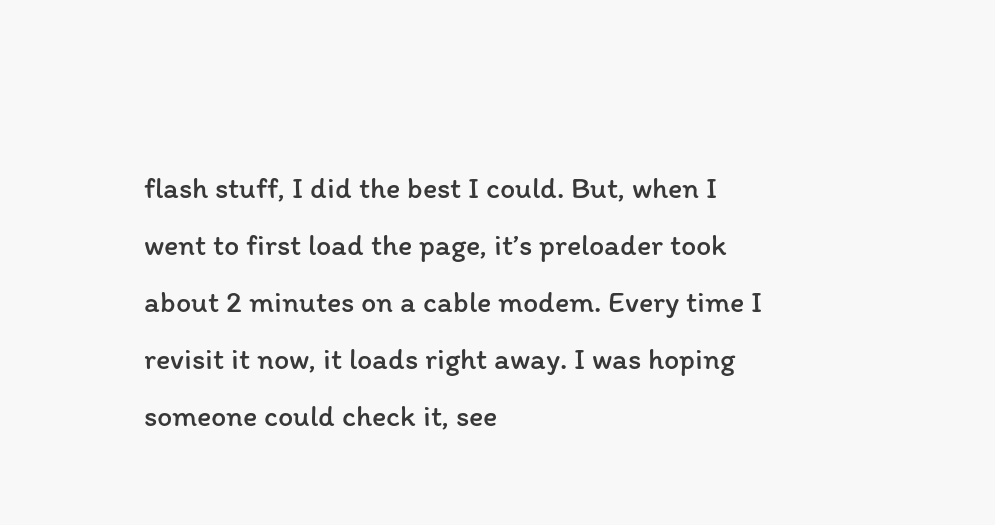flash stuff, I did the best I could. But, when I went to first load the page, it’s preloader took about 2 minutes on a cable modem. Every time I revisit it now, it loads right away. I was hoping someone could check it, see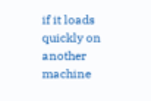if it loads quickly on another machine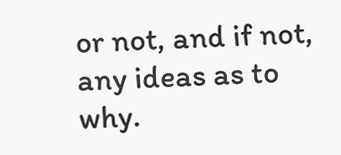or not, and if not, any ideas as to why.